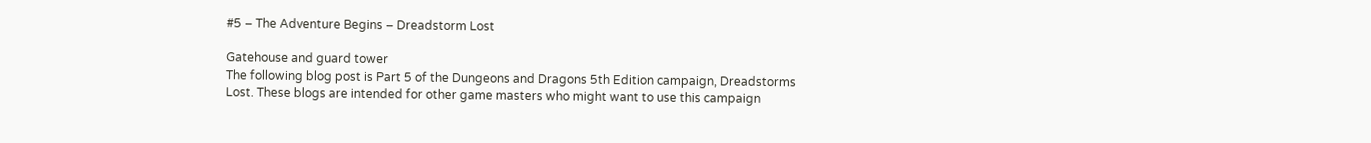#5 – The Adventure Begins – Dreadstorm Lost

Gatehouse and guard tower
The following blog post is Part 5 of the Dungeons and Dragons 5th Edition campaign, Dreadstorms Lost. These blogs are intended for other game masters who might want to use this campaign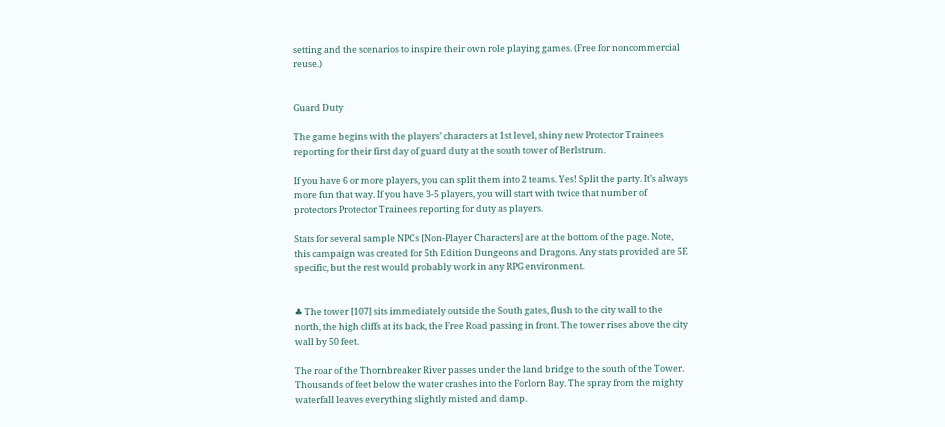setting and the scenarios to inspire their own role playing games. (Free for noncommercial reuse.)


Guard Duty

The game begins with the players’ characters at 1st level, shiny new Protector Trainees reporting for their first day of guard duty at the south tower of Berlstrum.

If you have 6 or more players, you can split them into 2 teams. Yes! Split the party. It’s always more fun that way. If you have 3-5 players, you will start with twice that number of protectors Protector Trainees reporting for duty as players.

Stats for several sample NPCs [Non-Player Characters] are at the bottom of the page. Note, this campaign was created for 5th Edition Dungeons and Dragons. Any stats provided are 5E specific, but the rest would probably work in any RPG environment.


♣ The tower [107] sits immediately outside the South gates, flush to the city wall to the north, the high cliffs at its back, the Free Road passing in front. The tower rises above the city wall by 50 feet.

The roar of the Thornbreaker River passes under the land bridge to the south of the Tower. Thousands of feet below the water crashes into the Forlorn Bay. The spray from the mighty waterfall leaves everything slightly misted and damp.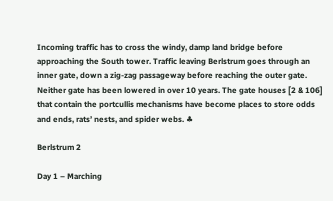Incoming traffic has to cross the windy, damp land bridge before approaching the South tower. Traffic leaving Berlstrum goes through an inner gate, down a zig-zag passageway before reaching the outer gate. Neither gate has been lowered in over 10 years. The gate houses [2 & 106] that contain the portcullis mechanisms have become places to store odds and ends, rats’ nests, and spider webs. ♣

Berlstrum 2

Day 1 – Marching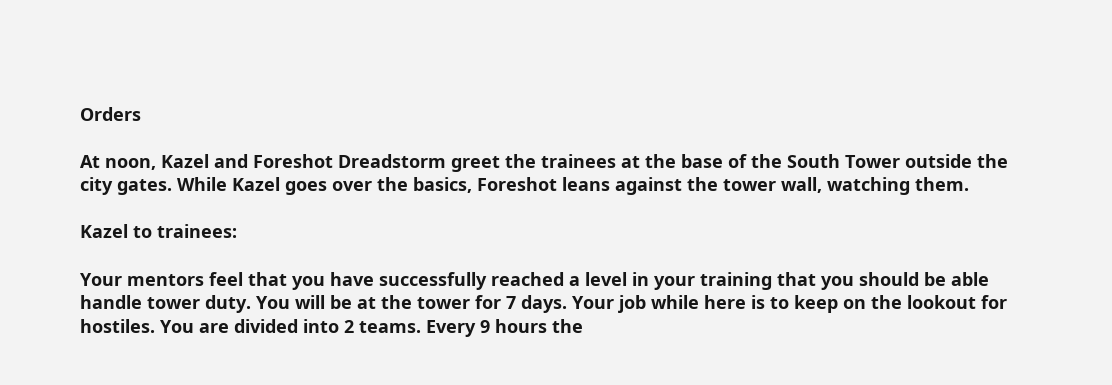Orders

At noon, Kazel and Foreshot Dreadstorm greet the trainees at the base of the South Tower outside the city gates. While Kazel goes over the basics, Foreshot leans against the tower wall, watching them.

Kazel to trainees:

Your mentors feel that you have successfully reached a level in your training that you should be able handle tower duty. You will be at the tower for 7 days. Your job while here is to keep on the lookout for hostiles. You are divided into 2 teams. Every 9 hours the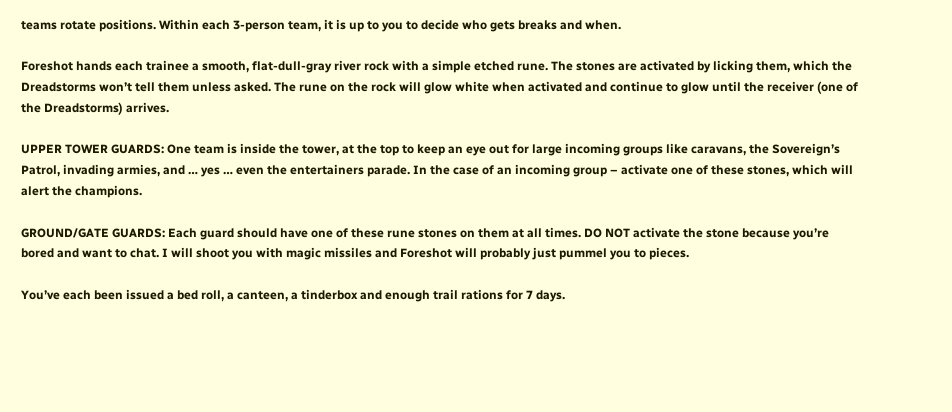teams rotate positions. Within each 3-person team, it is up to you to decide who gets breaks and when.

Foreshot hands each trainee a smooth, flat-dull-gray river rock with a simple etched rune. The stones are activated by licking them, which the Dreadstorms won’t tell them unless asked. The rune on the rock will glow white when activated and continue to glow until the receiver (one of the Dreadstorms) arrives.

UPPER TOWER GUARDS: One team is inside the tower, at the top to keep an eye out for large incoming groups like caravans, the Sovereign’s Patrol, invading armies, and … yes … even the entertainers parade. In the case of an incoming group – activate one of these stones, which will alert the champions.

GROUND/GATE GUARDS: Each guard should have one of these rune stones on them at all times. DO NOT activate the stone because you’re bored and want to chat. I will shoot you with magic missiles and Foreshot will probably just pummel you to pieces.

You’ve each been issued a bed roll, a canteen, a tinderbox and enough trail rations for 7 days.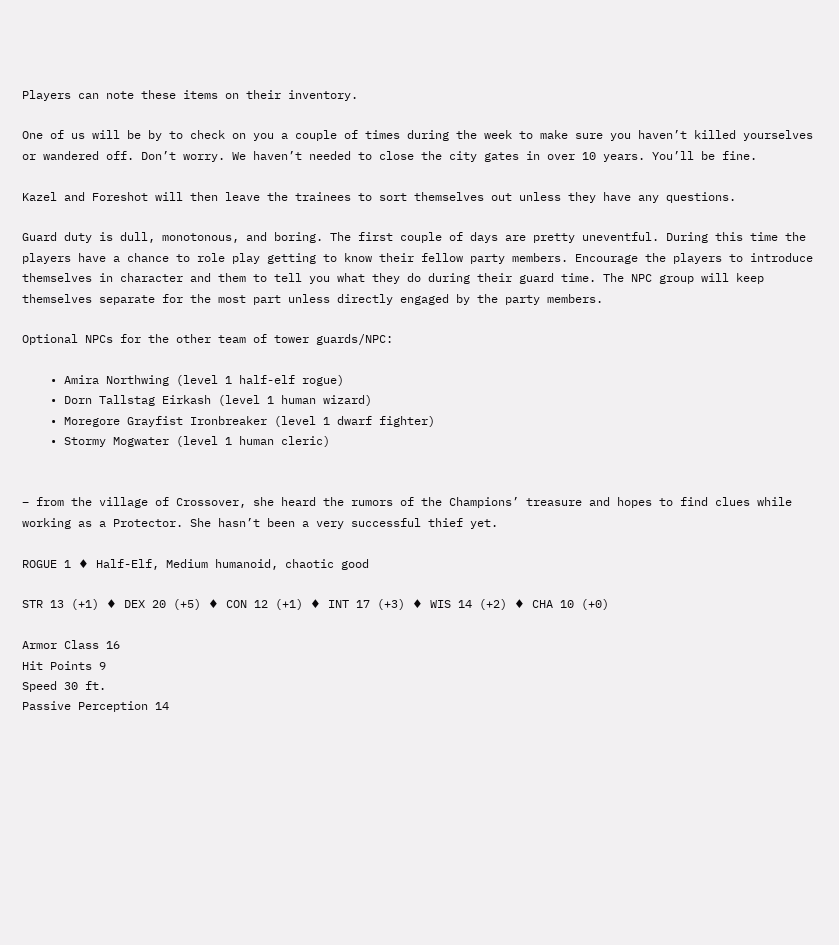Players can note these items on their inventory.

One of us will be by to check on you a couple of times during the week to make sure you haven’t killed yourselves or wandered off. Don’t worry. We haven’t needed to close the city gates in over 10 years. You’ll be fine.

Kazel and Foreshot will then leave the trainees to sort themselves out unless they have any questions.

Guard duty is dull, monotonous, and boring. The first couple of days are pretty uneventful. During this time the players have a chance to role play getting to know their fellow party members. Encourage the players to introduce themselves in character and them to tell you what they do during their guard time. The NPC group will keep themselves separate for the most part unless directly engaged by the party members.

Optional NPCs for the other team of tower guards/NPC:

    • Amira Northwing (level 1 half-elf rogue)
    • Dorn Tallstag Eirkash (level 1 human wizard)
    • Moregore Grayfist Ironbreaker (level 1 dwarf fighter)
    • Stormy Mogwater (level 1 human cleric)


– from the village of Crossover, she heard the rumors of the Champions’ treasure and hopes to find clues while working as a Protector. She hasn’t been a very successful thief yet.

ROGUE 1 ♦ Half-Elf, Medium humanoid, chaotic good

STR 13 (+1) ♦ DEX 20 (+5) ♦ CON 12 (+1) ♦ INT 17 (+3) ♦ WIS 14 (+2) ♦ CHA 10 (+0)

Armor Class 16
Hit Points 9
Speed 30 ft.
Passive Perception 14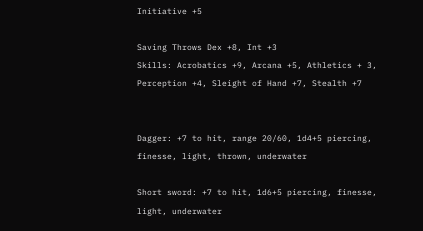Initiative +5

Saving Throws Dex +8, Int +3
Skills: Acrobatics +9, Arcana +5, Athletics + 3, Perception +4, Sleight of Hand +7, Stealth +7


Dagger: +7 to hit, range 20/60, 1d4+5 piercing, finesse, light, thrown, underwater

Short sword: +7 to hit, 1d6+5 piercing, finesse, light, underwater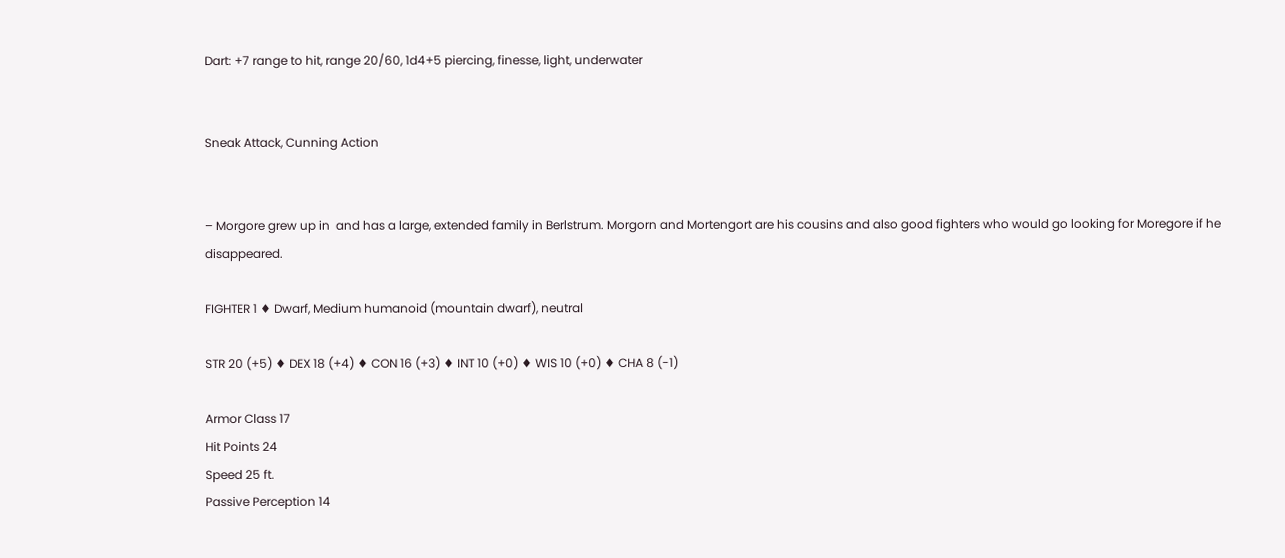Dart: +7 range to hit, range 20/60, 1d4+5 piercing, finesse, light, underwater


Sneak Attack, Cunning Action


– Morgore grew up in  and has a large, extended family in Berlstrum. Morgorn and Mortengort are his cousins and also good fighters who would go looking for Moregore if he disappeared.

FIGHTER 1 ♦ Dwarf, Medium humanoid (mountain dwarf), neutral

STR 20 (+5) ♦ DEX 18 (+4) ♦ CON 16 (+3) ♦ INT 10 (+0) ♦ WIS 10 (+0) ♦ CHA 8 (-1)

Armor Class 17
Hit Points 24
Speed 25 ft.
Passive Perception 14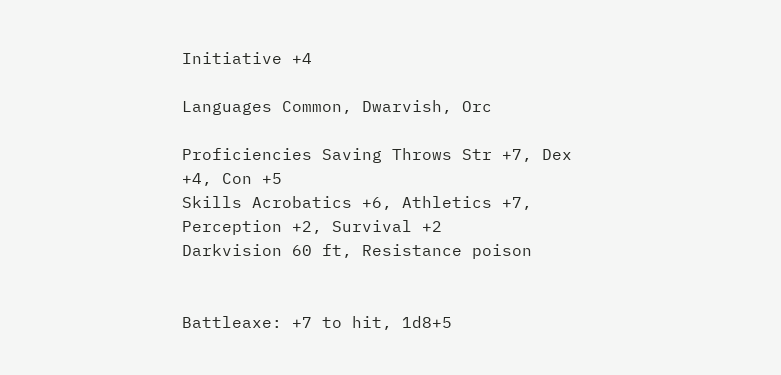Initiative +4

Languages Common, Dwarvish, Orc

Proficiencies Saving Throws Str +7, Dex +4, Con +5
Skills Acrobatics +6, Athletics +7, Perception +2, Survival +2
Darkvision 60 ft, Resistance poison


Battleaxe: +7 to hit, 1d8+5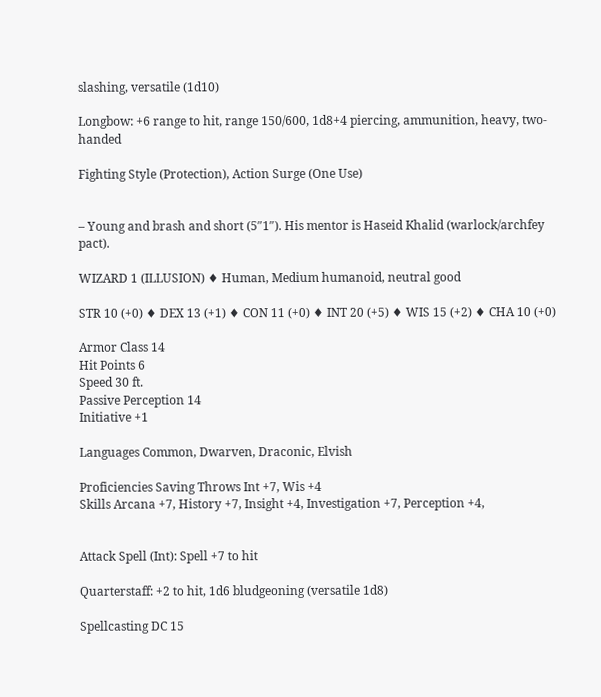slashing, versatile (1d10)

Longbow: +6 range to hit, range 150/600, 1d8+4 piercing, ammunition, heavy, two-handed

Fighting Style (Protection), Action Surge (One Use)


– Young and brash and short (5″1″). His mentor is Haseid Khalid (warlock/archfey pact).

WIZARD 1 (ILLUSION) ♦ Human, Medium humanoid, neutral good

STR 10 (+0) ♦ DEX 13 (+1) ♦ CON 11 (+0) ♦ INT 20 (+5) ♦ WIS 15 (+2) ♦ CHA 10 (+0)

Armor Class 14
Hit Points 6
Speed 30 ft.
Passive Perception 14
Initiative +1

Languages Common, Dwarven, Draconic, Elvish

Proficiencies Saving Throws Int +7, Wis +4
Skills Arcana +7, History +7, Insight +4, Investigation +7, Perception +4,


Attack Spell (Int): Spell +7 to hit

Quarterstaff: +2 to hit, 1d6 bludgeoning (versatile 1d8)

Spellcasting DC 15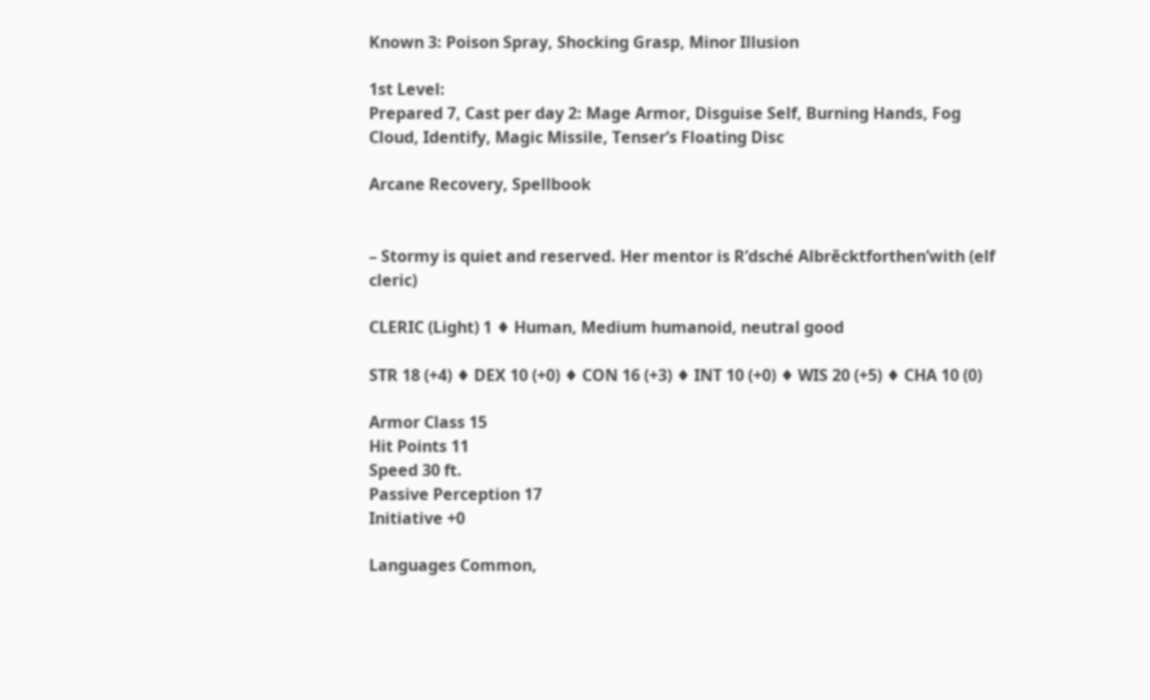Known 3: Poison Spray, Shocking Grasp, Minor Illusion

1st Level:
Prepared 7, Cast per day 2: Mage Armor, Disguise Self, Burning Hands, Fog Cloud, Identify, Magic Missile, Tenser’s Floating Disc

Arcane Recovery, Spellbook


– Stormy is quiet and reserved. Her mentor is R’dsché Albrĕcktforthen’with (elf cleric)

CLERIC (Light) 1 ♦ Human, Medium humanoid, neutral good

STR 18 (+4) ♦ DEX 10 (+0) ♦ CON 16 (+3) ♦ INT 10 (+0) ♦ WIS 20 (+5) ♦ CHA 10 (0)

Armor Class 15
Hit Points 11
Speed 30 ft.
Passive Perception 17
Initiative +0

Languages Common,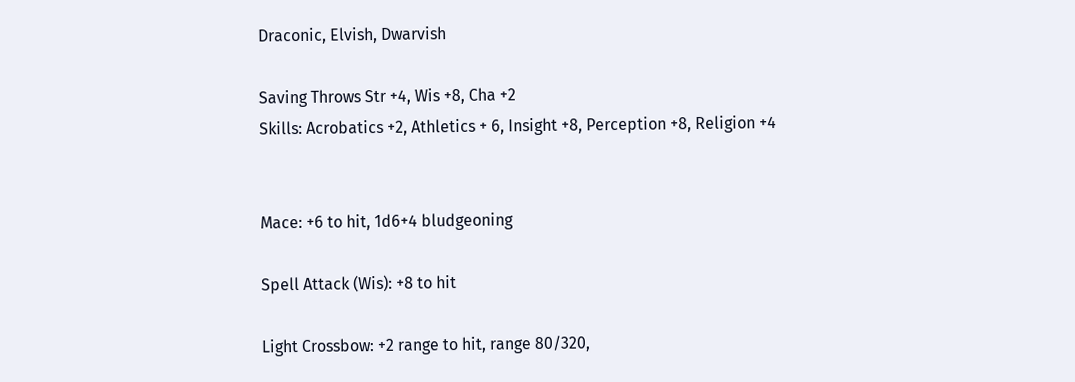Draconic, Elvish, Dwarvish

Saving Throws Str +4, Wis +8, Cha +2
Skills: Acrobatics +2, Athletics + 6, Insight +8, Perception +8, Religion +4


Mace: +6 to hit, 1d6+4 bludgeoning

Spell Attack (Wis): +8 to hit

Light Crossbow: +2 range to hit, range 80/320,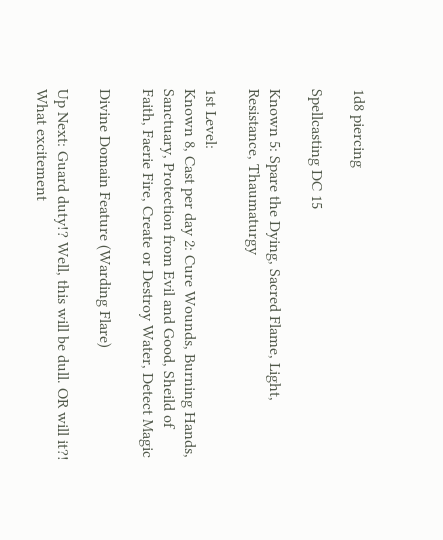1d8 piercing

Spellcasting DC 15

Known 5: Spare the Dying, Sacred Flame, Light, Resistance, Thaumaturgy

1st Level:
Known 8, Cast per day 2: Cure Wounds, Burning Hands, Sanctuary, Protection from Evil and Good, Sheild of Faith, Faerie Fire, Create or Destroy Water, Detect Magic

Divine Domain Feature (Warding Flare)

Up Next: Guard duty!? Well, this will be dull. OR will it?! What excitement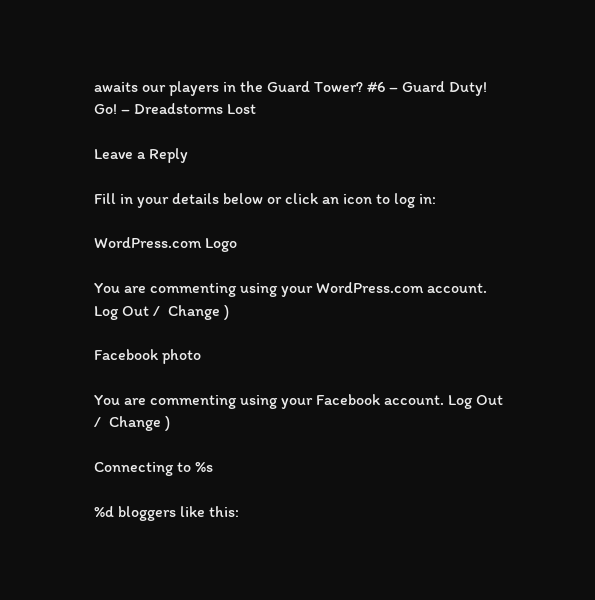awaits our players in the Guard Tower? #6 – Guard Duty! Go! – Dreadstorms Lost

Leave a Reply

Fill in your details below or click an icon to log in:

WordPress.com Logo

You are commenting using your WordPress.com account. Log Out /  Change )

Facebook photo

You are commenting using your Facebook account. Log Out /  Change )

Connecting to %s

%d bloggers like this: